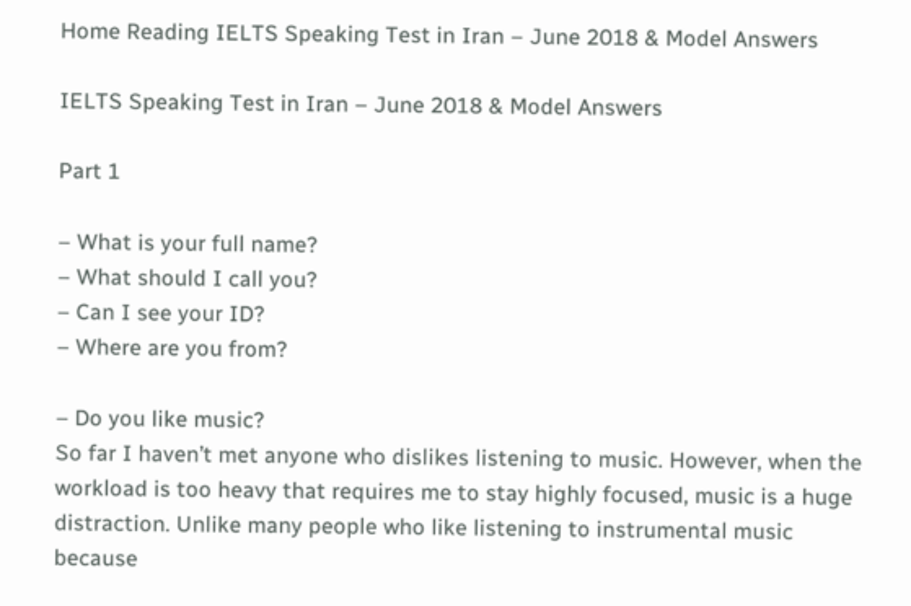Home Reading IELTS Speaking Test in Iran – June 2018 & Model Answers

IELTS Speaking Test in Iran – June 2018 & Model Answers

Part 1

– What is your full name?
– What should I call you?
– Can I see your ID?
– Where are you from?

– Do you like music?
So far I haven’t met anyone who dislikes listening to music. However, when the workload is too heavy that requires me to stay highly focused, music is a huge distraction. Unlike many people who like listening to instrumental music because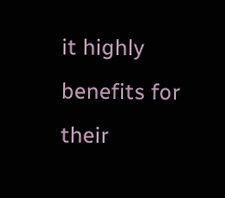it highly benefits for their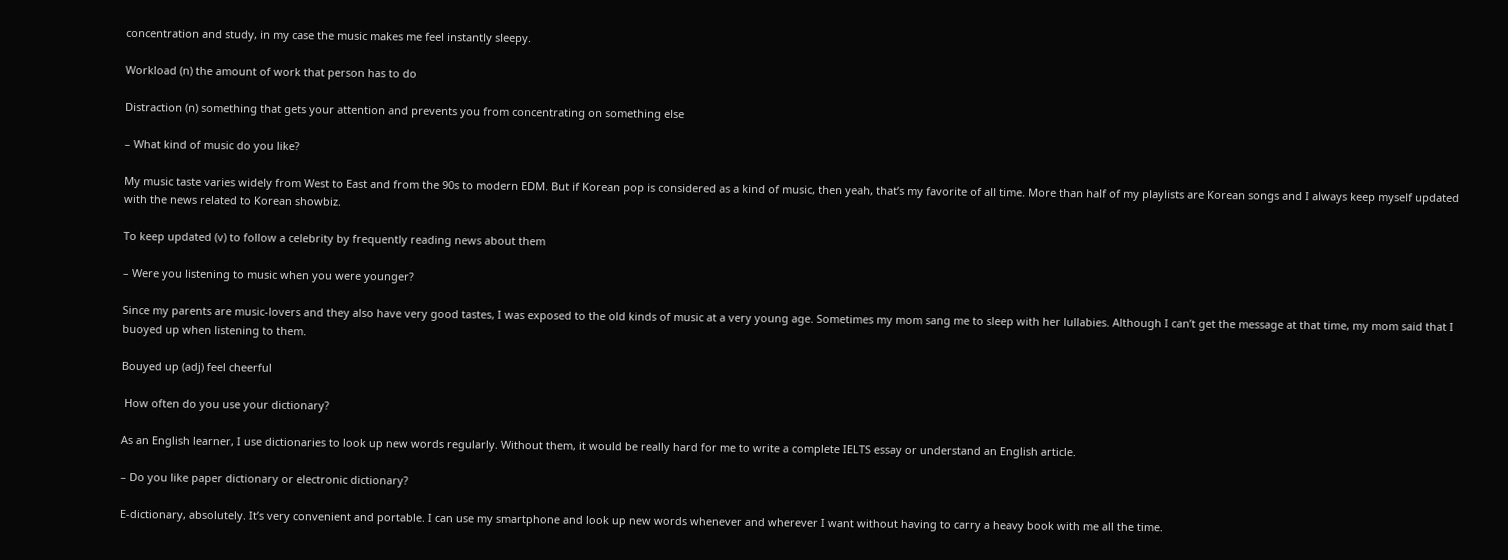concentration and study, in my case the music makes me feel instantly sleepy.

Workload (n) the amount of work that person has to do

Distraction (n) something that gets your attention and prevents you from concentrating on something else

– What kind of music do you like?

My music taste varies widely from West to East and from the 90s to modern EDM. But if Korean pop is considered as a kind of music, then yeah, that’s my favorite of all time. More than half of my playlists are Korean songs and I always keep myself updated with the news related to Korean showbiz.

To keep updated (v) to follow a celebrity by frequently reading news about them

– Were you listening to music when you were younger?

Since my parents are music-lovers and they also have very good tastes, I was exposed to the old kinds of music at a very young age. Sometimes my mom sang me to sleep with her lullabies. Although I can’t get the message at that time, my mom said that I buoyed up when listening to them.

Bouyed up (adj) feel cheerful

 How often do you use your dictionary?

As an English learner, I use dictionaries to look up new words regularly. Without them, it would be really hard for me to write a complete IELTS essay or understand an English article.

– Do you like paper dictionary or electronic dictionary?

E-dictionary, absolutely. It’s very convenient and portable. I can use my smartphone and look up new words whenever and wherever I want without having to carry a heavy book with me all the time.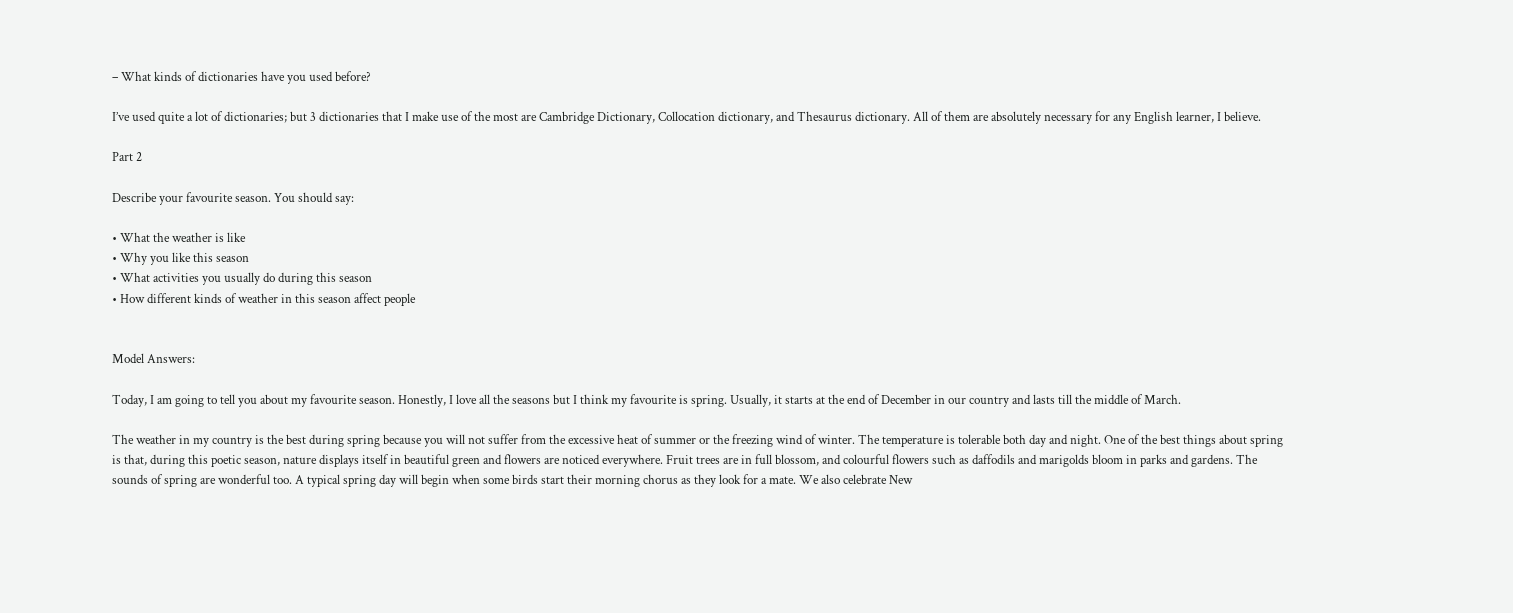– What kinds of dictionaries have you used before?

I’ve used quite a lot of dictionaries; but 3 dictionaries that I make use of the most are Cambridge Dictionary, Collocation dictionary, and Thesaurus dictionary. All of them are absolutely necessary for any English learner, I believe.

Part 2

Describe your favourite season. You should say:

• What the weather is like
• Why you like this season
• What activities you usually do during this season
• How different kinds of weather in this season affect people


Model Answers:

Today, I am going to tell you about my favourite season. Honestly, I love all the seasons but I think my favourite is spring. Usually, it starts at the end of December in our country and lasts till the middle of March.

The weather in my country is the best during spring because you will not suffer from the excessive heat of summer or the freezing wind of winter. The temperature is tolerable both day and night. One of the best things about spring is that, during this poetic season, nature displays itself in beautiful green and flowers are noticed everywhere. Fruit trees are in full blossom, and colourful flowers such as daffodils and marigolds bloom in parks and gardens. The sounds of spring are wonderful too. A typical spring day will begin when some birds start their morning chorus as they look for a mate. We also celebrate New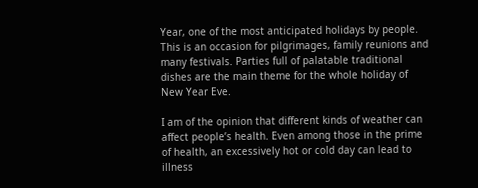Year, one of the most anticipated holidays by people. This is an occasion for pilgrimages, family reunions and many festivals. Parties full of palatable traditional dishes are the main theme for the whole holiday of New Year Eve.

I am of the opinion that different kinds of weather can affect people’s health. Even among those in the prime of health, an excessively hot or cold day can lead to illness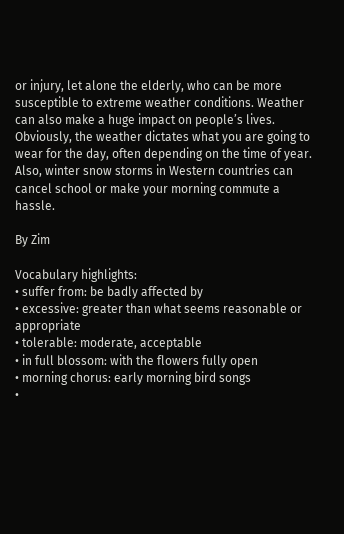or injury, let alone the elderly, who can be more susceptible to extreme weather conditions. Weather can also make a huge impact on people’s lives. Obviously, the weather dictates what you are going to wear for the day, often depending on the time of year. Also, winter snow storms in Western countries can cancel school or make your morning commute a hassle.

By Zim

Vocabulary highlights:
• suffer from: be badly affected by
• excessive: greater than what seems reasonable or appropriate
• tolerable: moderate, acceptable
• in full blossom: with the flowers fully open
• morning chorus: early morning bird songs
•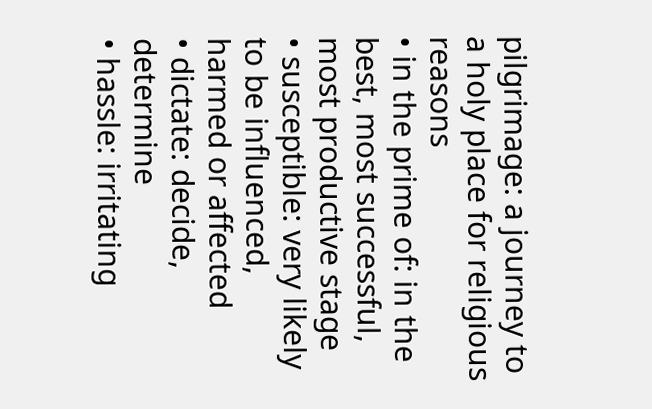pilgrimage: a journey to a holy place for religious reasons
• in the prime of: in the best, most successful, most productive stage
• susceptible: very likely to be influenced, harmed or affected
• dictate: decide, determine
• hassle: irritating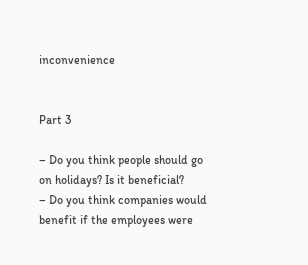inconvenience


Part 3

– Do you think people should go on holidays? Is it beneficial?
– Do you think companies would benefit if the employees were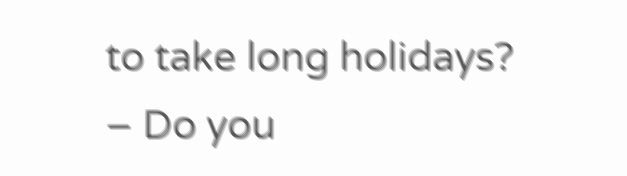to take long holidays?
– Do you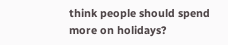think people should spend more on holidays?